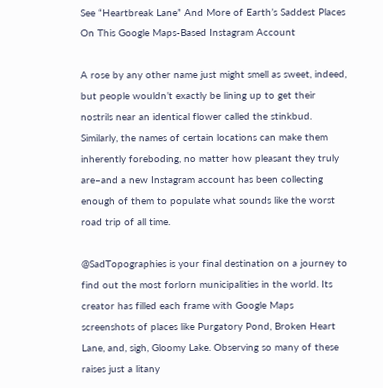See “Heartbreak Lane” And More of Earth’s Saddest Places On This Google Maps-Based Instagram Account

A rose by any other name just might smell as sweet, indeed, but people wouldn’t exactly be lining up to get their nostrils near an identical flower called the stinkbud. Similarly, the names of certain locations can make them inherently foreboding, no matter how pleasant they truly are–and a new Instagram account has been collecting enough of them to populate what sounds like the worst road trip of all time.

@SadTopographies is your final destination on a journey to find out the most forlorn municipalities in the world. Its creator has filled each frame with Google Maps screenshots of places like Purgatory Pond, Broken Heart Lane, and, sigh, Gloomy Lake. Observing so many of these raises just a litany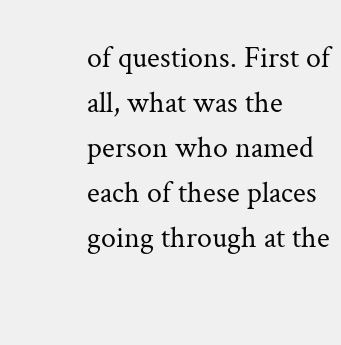of questions. First of all, what was the person who named each of these places going through at the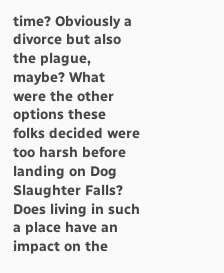time? Obviously a divorce but also the plague, maybe? What were the other options these folks decided were too harsh before landing on Dog Slaughter Falls? Does living in such a place have an impact on the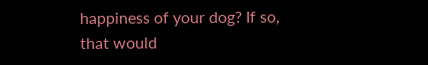happiness of your dog? If so, that would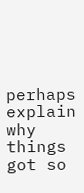perhaps explain why things got so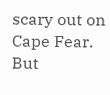scary out on Cape Fear. But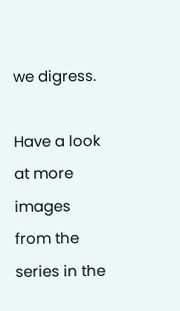we digress.

Have a look at more images from the series in the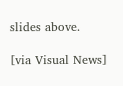slides above.

[via Visual News]